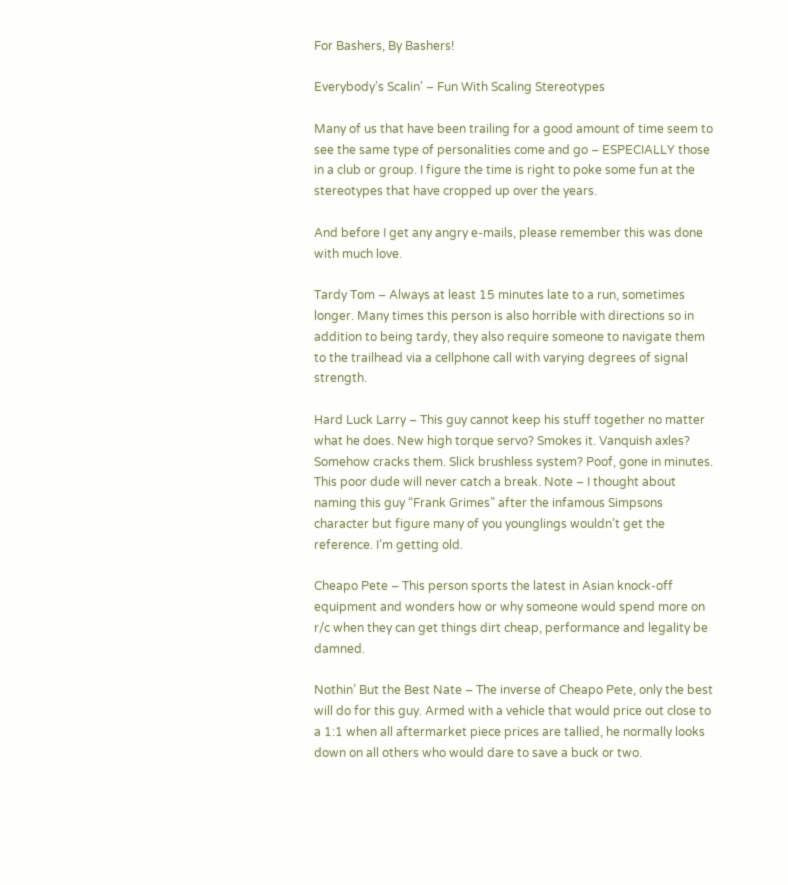For Bashers, By Bashers!

Everybody’s Scalin’ – Fun With Scaling Stereotypes

Many of us that have been trailing for a good amount of time seem to see the same type of personalities come and go – ESPECIALLY those in a club or group. I figure the time is right to poke some fun at the stereotypes that have cropped up over the years.

And before I get any angry e-mails, please remember this was done with much love.

Tardy Tom – Always at least 15 minutes late to a run, sometimes longer. Many times this person is also horrible with directions so in addition to being tardy, they also require someone to navigate them to the trailhead via a cellphone call with varying degrees of signal strength.

Hard Luck Larry – This guy cannot keep his stuff together no matter what he does. New high torque servo? Smokes it. Vanquish axles? Somehow cracks them. Slick brushless system? Poof, gone in minutes. This poor dude will never catch a break. Note – I thought about naming this guy “Frank Grimes” after the infamous Simpsons character but figure many of you younglings wouldn’t get the reference. I’m getting old.

Cheapo Pete – This person sports the latest in Asian knock-off equipment and wonders how or why someone would spend more on r/c when they can get things dirt cheap, performance and legality be damned.

Nothin’ But the Best Nate – The inverse of Cheapo Pete, only the best will do for this guy. Armed with a vehicle that would price out close to a 1:1 when all aftermarket piece prices are tallied, he normally looks down on all others who would dare to save a buck or two.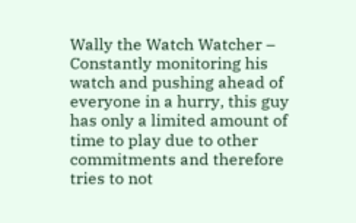Wally the Watch Watcher – Constantly monitoring his watch and pushing ahead of everyone in a hurry, this guy has only a limited amount of time to play due to other commitments and therefore tries to not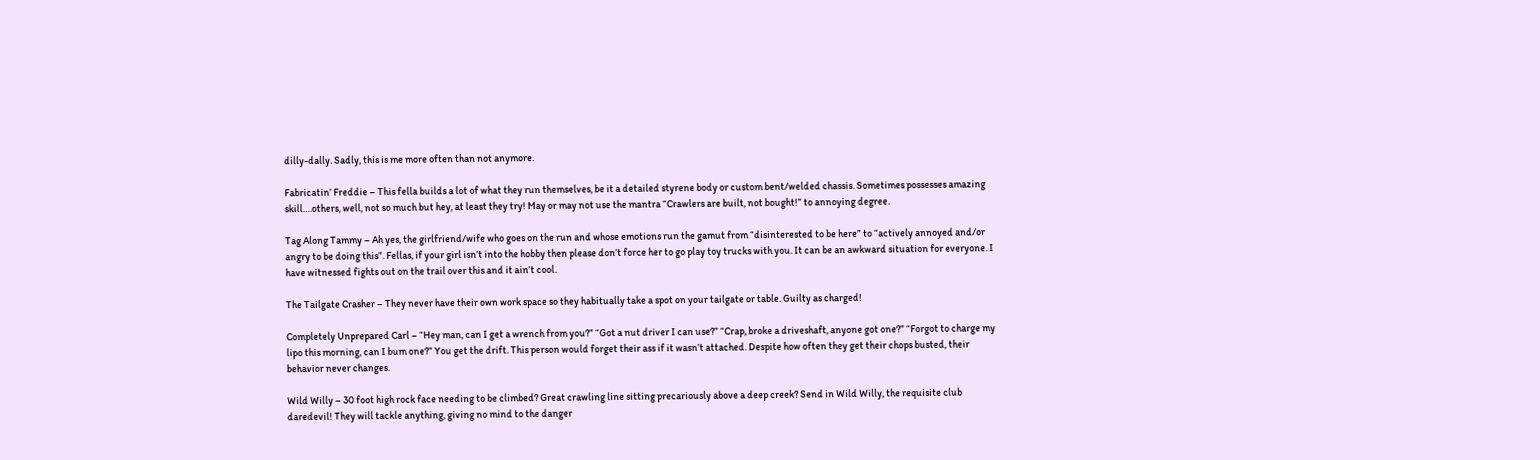dilly-dally. Sadly, this is me more often than not anymore.

Fabricatin’ Freddie – This fella builds a lot of what they run themselves, be it a detailed styrene body or custom bent/welded chassis. Sometimes possesses amazing skill….others, well, not so much but hey, at least they try! May or may not use the mantra “Crawlers are built, not bought!” to annoying degree.

Tag Along Tammy – Ah yes, the girlfriend/wife who goes on the run and whose emotions run the gamut from “disinterested to be here” to “actively annoyed and/or angry to be doing this”. Fellas, if your girl isn’t into the hobby then please don’t force her to go play toy trucks with you. It can be an awkward situation for everyone. I have witnessed fights out on the trail over this and it ain’t cool.

The Tailgate Crasher – They never have their own work space so they habitually take a spot on your tailgate or table. Guilty as charged!

Completely Unprepared Carl – “Hey man, can I get a wrench from you?” “Got a nut driver I can use?” “Crap, broke a driveshaft, anyone got one?” “Forgot to charge my lipo this morning, can I bum one?” You get the drift. This person would forget their ass if it wasn’t attached. Despite how often they get their chops busted, their behavior never changes.

Wild Willy – 30 foot high rock face needing to be climbed? Great crawling line sitting precariously above a deep creek? Send in Wild Willy, the requisite club daredevil! They will tackle anything, giving no mind to the danger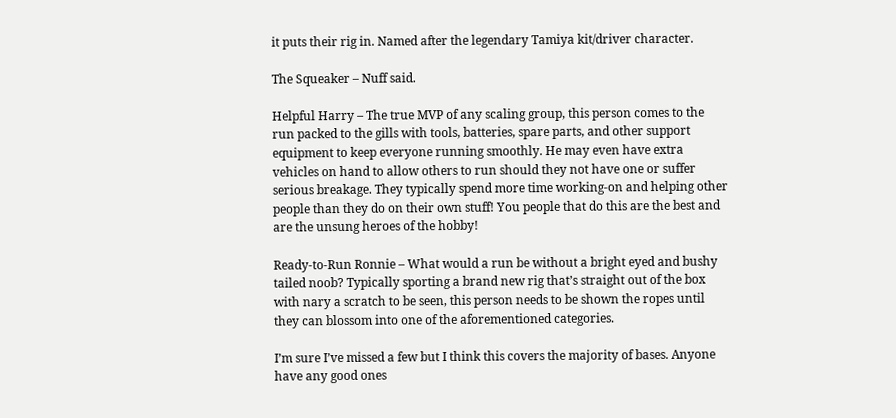it puts their rig in. Named after the legendary Tamiya kit/driver character.

The Squeaker – Nuff said.

Helpful Harry – The true MVP of any scaling group, this person comes to the run packed to the gills with tools, batteries, spare parts, and other support equipment to keep everyone running smoothly. He may even have extra vehicles on hand to allow others to run should they not have one or suffer serious breakage. They typically spend more time working-on and helping other people than they do on their own stuff! You people that do this are the best and are the unsung heroes of the hobby!

Ready-to-Run Ronnie – What would a run be without a bright eyed and bushy tailed noob? Typically sporting a brand new rig that’s straight out of the box with nary a scratch to be seen, this person needs to be shown the ropes until they can blossom into one of the aforementioned categories.

I’m sure I’ve missed a few but I think this covers the majority of bases. Anyone have any good ones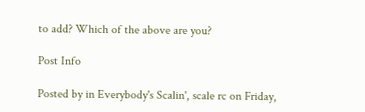to add? Which of the above are you?

Post Info

Posted by in Everybody's Scalin', scale rc on Friday,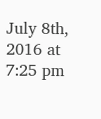July 8th, 2016 at 7:25 pm